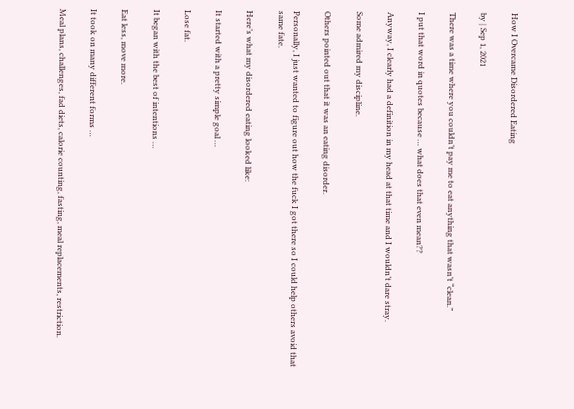How I Overcame Disordered Eating

by | Sep 1, 2021

There was a time where you couldn’t pay me to eat anything that wasn’t “clean.”

I put that word in quotes because … what does that even mean??

Anyway, I clearly had a definition in my head at that time and I wouldn’t dare stray.

Some admired my discipline.

Others pointed out that it was an eating disorder.

Personally, I just wanted to figure out how the fuck I got there so I could help others avoid that same fate.

Here’s what my disordered eating looked like:

It started with a pretty simple goal …

Lose fat.

It began with the best of intentions …

Eat less, move more.

It took on many different forms …

Meal plans, challenges, fad diets, calorie counting, fasting, meal replacements, restriction.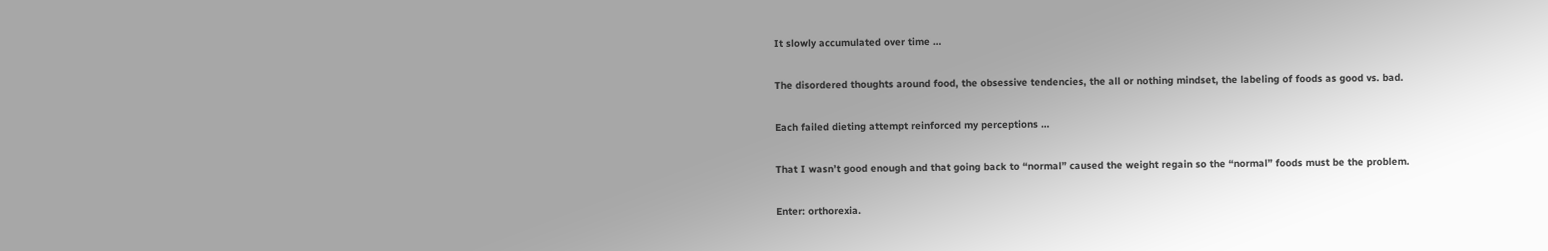It slowly accumulated over time …

The disordered thoughts around food, the obsessive tendencies, the all or nothing mindset, the labeling of foods as good vs. bad.

Each failed dieting attempt reinforced my perceptions …

That I wasn’t good enough and that going back to “normal” caused the weight regain so the “normal” foods must be the problem.

Enter: orthorexia.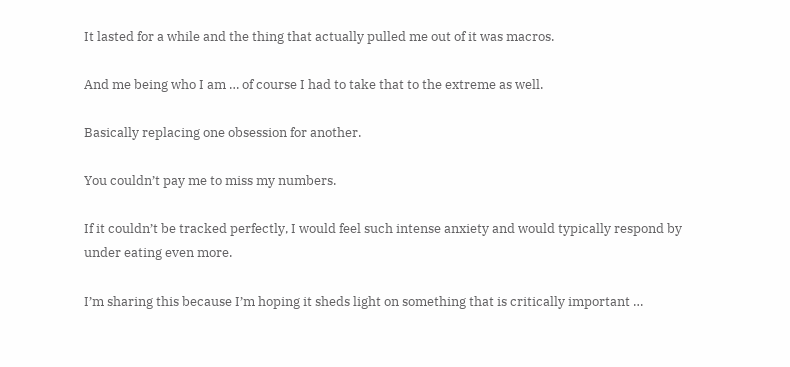It lasted for a while and the thing that actually pulled me out of it was macros.

And me being who I am … of course I had to take that to the extreme as well.

Basically replacing one obsession for another.

You couldn’t pay me to miss my numbers.

If it couldn’t be tracked perfectly, I would feel such intense anxiety and would typically respond by under eating even more.

I’m sharing this because I’m hoping it sheds light on something that is critically important …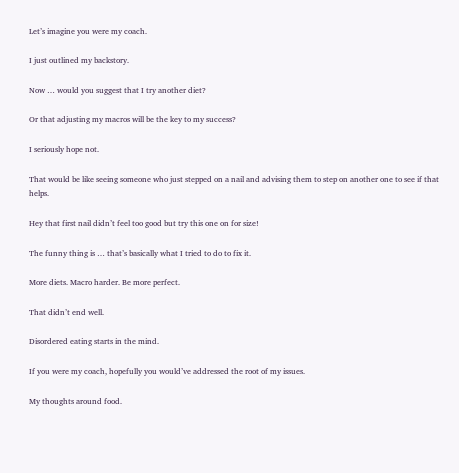Let’s imagine you were my coach.

I just outlined my backstory.

Now … would you suggest that I try another diet?

Or that adjusting my macros will be the key to my success?

I seriously hope not.

That would be like seeing someone who just stepped on a nail and advising them to step on another one to see if that helps.

Hey that first nail didn’t feel too good but try this one on for size!

The funny thing is … that’s basically what I tried to do to fix it.

More diets. Macro harder. Be more perfect.

That didn’t end well.

Disordered eating starts in the mind.

If you were my coach, hopefully you would’ve addressed the root of my issues.

My thoughts around food.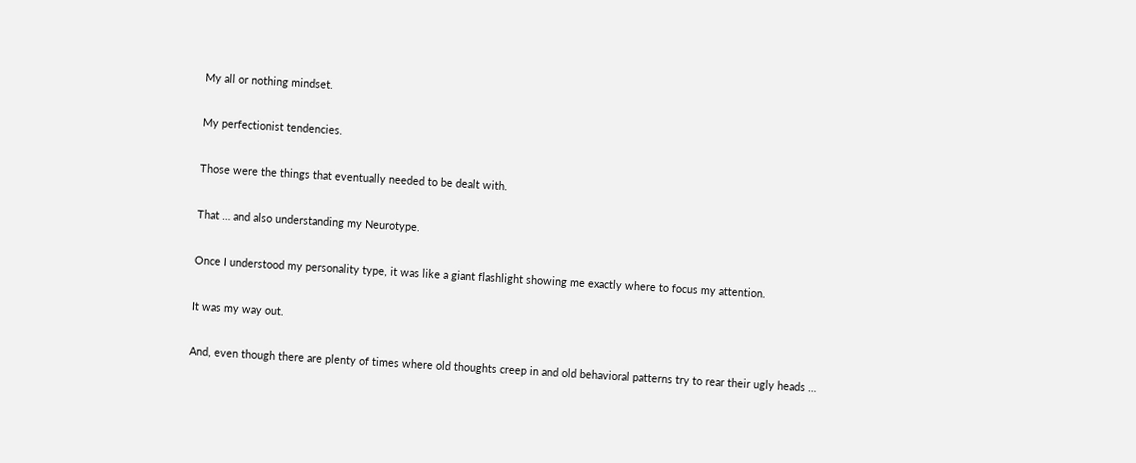My all or nothing mindset.

My perfectionist tendencies.

Those were the things that eventually needed to be dealt with.

That … and also understanding my Neurotype.

Once I understood my personality type, it was like a giant flashlight showing me exactly where to focus my attention.

It was my way out.

And, even though there are plenty of times where old thoughts creep in and old behavioral patterns try to rear their ugly heads …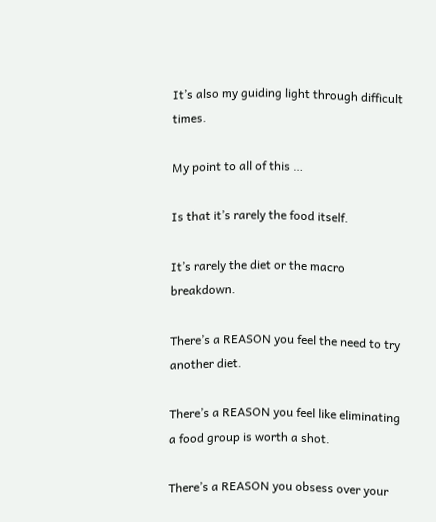It’s also my guiding light through difficult times.

My point to all of this …

Is that it’s rarely the food itself.

It’s rarely the diet or the macro breakdown.

There’s a REASON you feel the need to try another diet.

There’s a REASON you feel like eliminating a food group is worth a shot.

There’s a REASON you obsess over your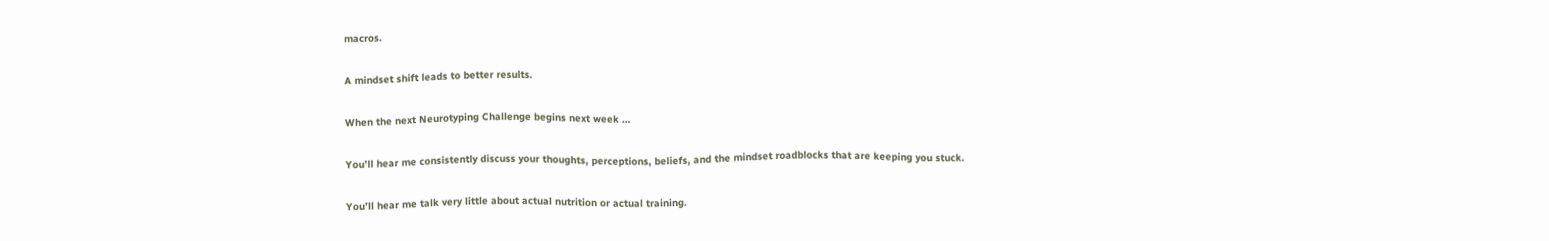macros.

A mindset shift leads to better results.

When the next Neurotyping Challenge begins next week …

You’ll hear me consistently discuss your thoughts, perceptions, beliefs, and the mindset roadblocks that are keeping you stuck.

You’ll hear me talk very little about actual nutrition or actual training.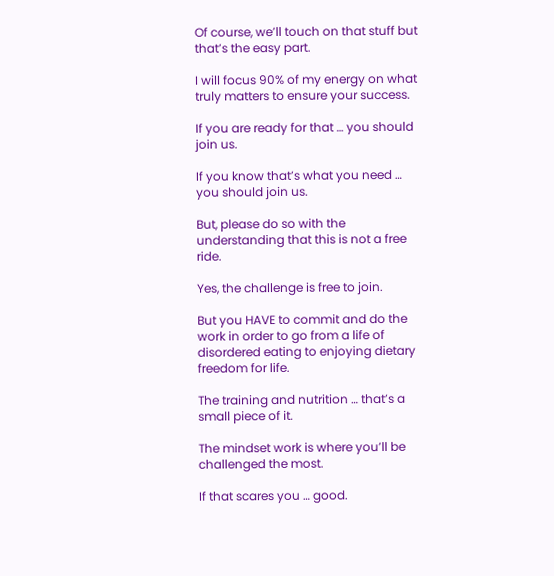Of course, we’ll touch on that stuff but that’s the easy part.

I will focus 90% of my energy on what truly matters to ensure your success.

If you are ready for that … you should join us.

If you know that’s what you need … you should join us.

But, please do so with the understanding that this is not a free ride.

Yes, the challenge is free to join.

But you HAVE to commit and do the work in order to go from a life of disordered eating to enjoying dietary freedom for life.

The training and nutrition … that’s a small piece of it.

The mindset work is where you’ll be challenged the most.

If that scares you … good.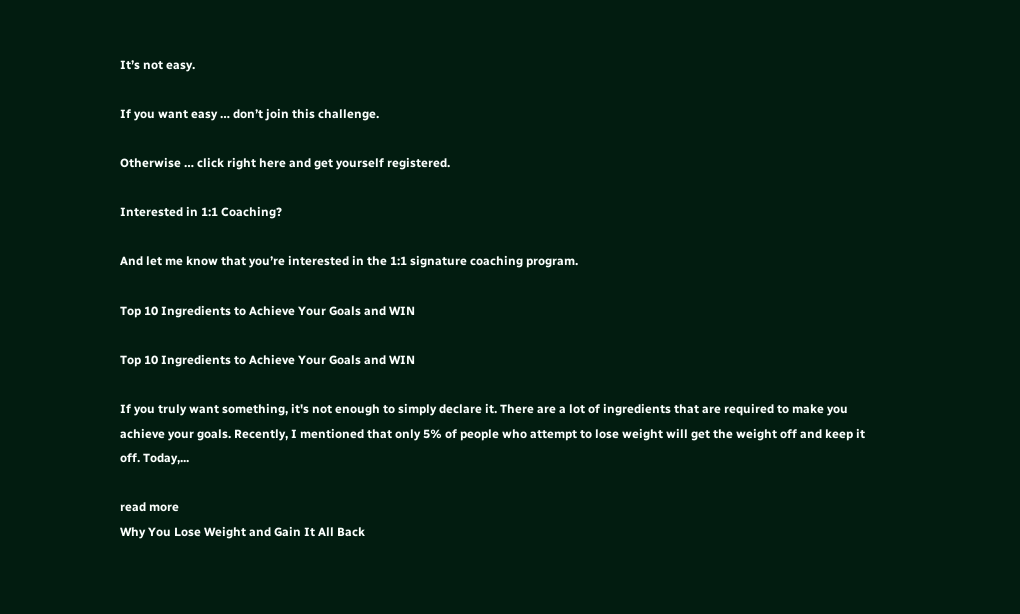It’s not easy.

If you want easy … don’t join this challenge.

Otherwise … click right here and get yourself registered.

Interested in 1:1 Coaching?

And let me know that you’re interested in the 1:1 signature coaching program.

Top 10 Ingredients to Achieve Your Goals and WIN

Top 10 Ingredients to Achieve Your Goals and WIN

If you truly want something, it's not enough to simply declare it. There are a lot of ingredients that are required to make you achieve your goals. Recently, I mentioned that only 5% of people who attempt to lose weight will get the weight off and keep it off. Today,...

read more
Why You Lose Weight and Gain It All Back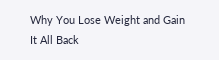Why You Lose Weight and Gain It All Back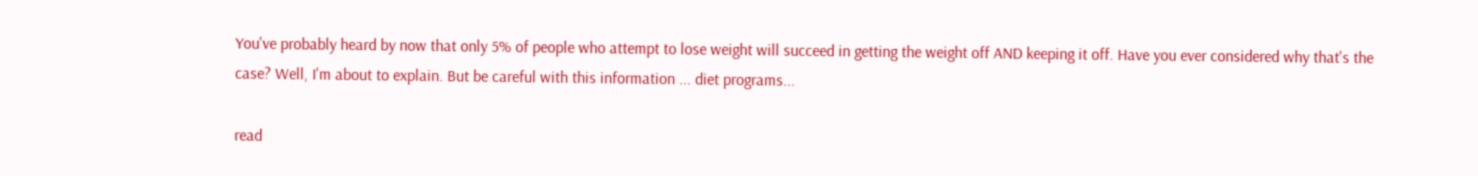You've probably heard by now that only 5% of people who attempt to lose weight will succeed in getting the weight off AND keeping it off. Have you ever considered why that's the case? Well, I'm about to explain. But be careful with this information ... diet programs...

read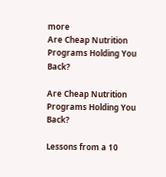more
Are Cheap Nutrition Programs Holding You Back?

Are Cheap Nutrition Programs Holding You Back?

Lessons from a 10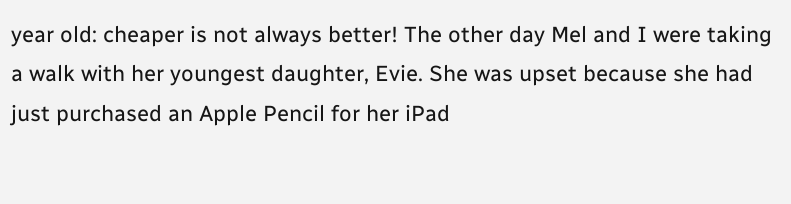year old: cheaper is not always better! The other day Mel and I were taking a walk with her youngest daughter, Evie. She was upset because she had just purchased an Apple Pencil for her iPad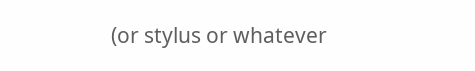(or stylus or whatever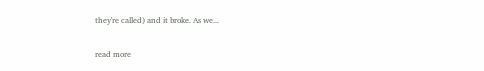they're called) and it broke. As we...

read more